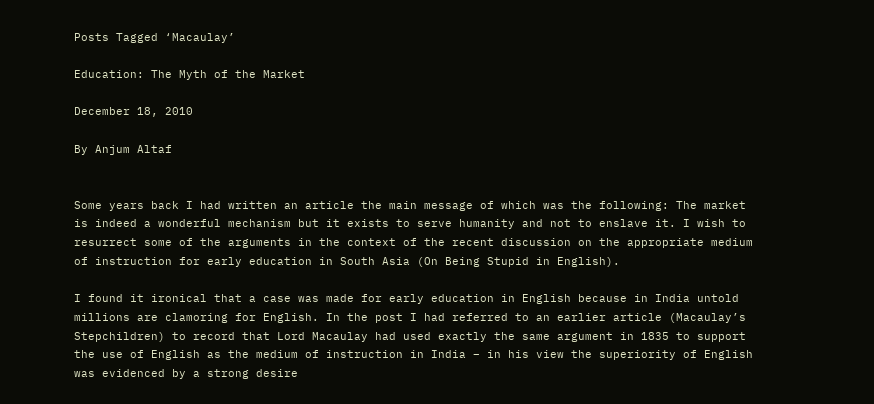Posts Tagged ‘Macaulay’

Education: The Myth of the Market

December 18, 2010

By Anjum Altaf


Some years back I had written an article the main message of which was the following: The market is indeed a wonderful mechanism but it exists to serve humanity and not to enslave it. I wish to resurrect some of the arguments in the context of the recent discussion on the appropriate medium of instruction for early education in South Asia (On Being Stupid in English).

I found it ironical that a case was made for early education in English because in India untold millions are clamoring for English. In the post I had referred to an earlier article (Macaulay’s Stepchildren) to record that Lord Macaulay had used exactly the same argument in 1835 to support the use of English as the medium of instruction in India – in his view the superiority of English was evidenced by a strong desire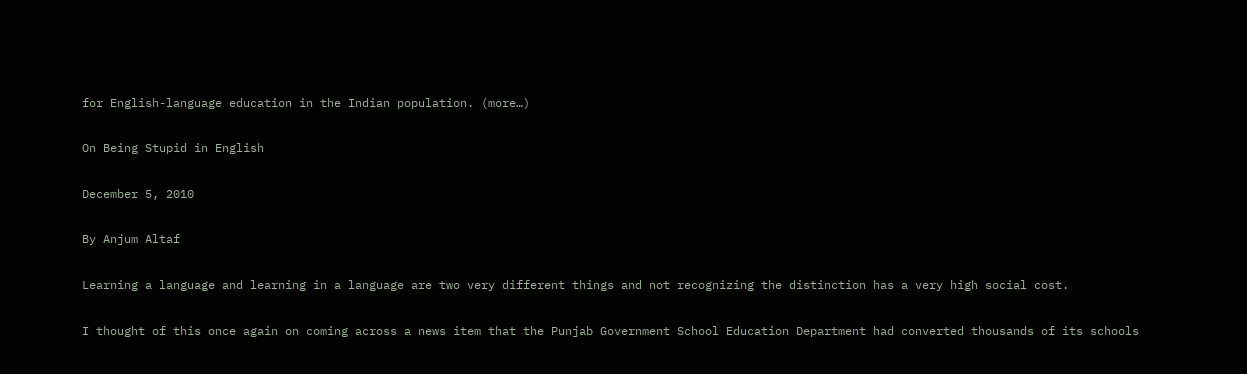for English-language education in the Indian population. (more…)

On Being Stupid in English

December 5, 2010

By Anjum Altaf

Learning a language and learning in a language are two very different things and not recognizing the distinction has a very high social cost.

I thought of this once again on coming across a news item that the Punjab Government School Education Department had converted thousands of its schools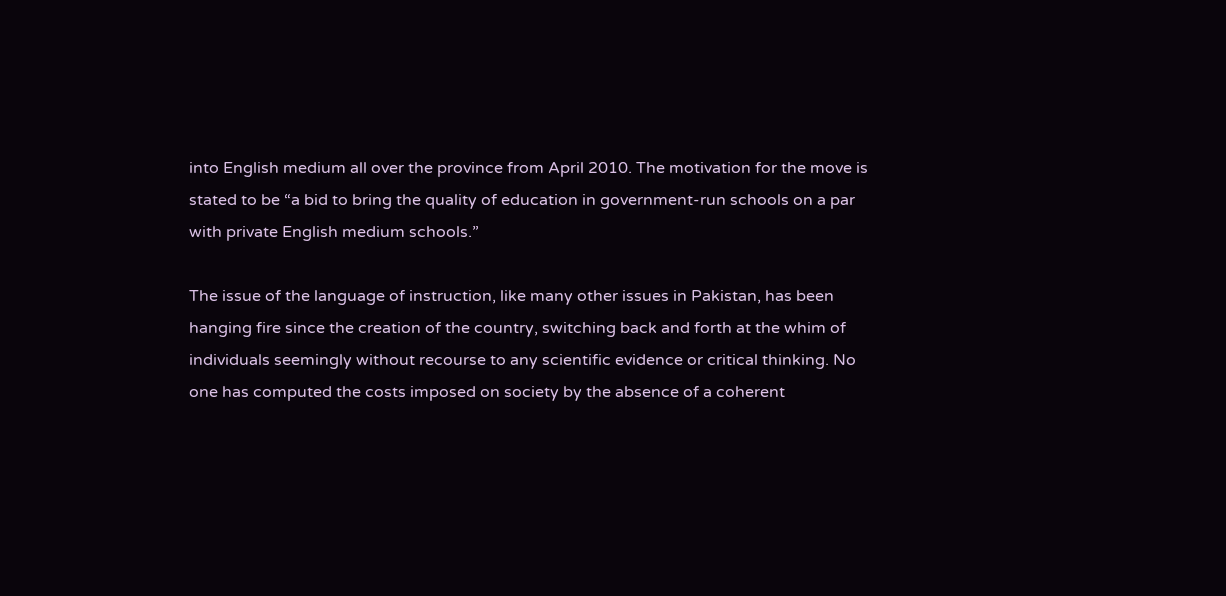into English medium all over the province from April 2010. The motivation for the move is stated to be “a bid to bring the quality of education in government-run schools on a par with private English medium schools.”

The issue of the language of instruction, like many other issues in Pakistan, has been hanging fire since the creation of the country, switching back and forth at the whim of individuals seemingly without recourse to any scientific evidence or critical thinking. No one has computed the costs imposed on society by the absence of a coherent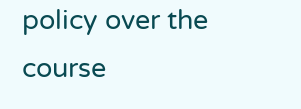policy over the course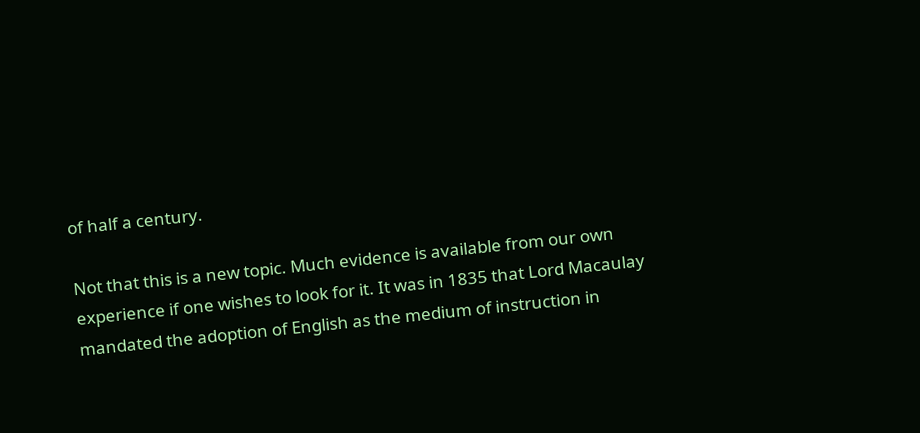of half a century.

Not that this is a new topic. Much evidence is available from our own experience if one wishes to look for it. It was in 1835 that Lord Macaulay mandated the adoption of English as the medium of instruction in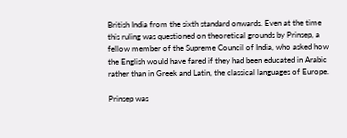British India from the sixth standard onwards. Even at the time this ruling was questioned on theoretical grounds by Prinsep, a fellow member of the Supreme Council of India, who asked how the English would have fared if they had been educated in Arabic rather than in Greek and Latin, the classical languages of Europe.

Prinsep was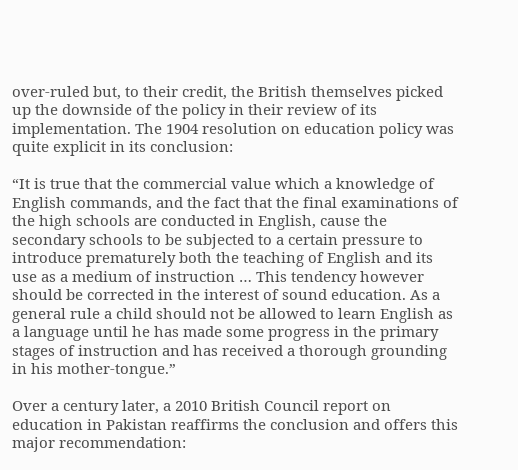over-ruled but, to their credit, the British themselves picked up the downside of the policy in their review of its implementation. The 1904 resolution on education policy was quite explicit in its conclusion:

“It is true that the commercial value which a knowledge of English commands, and the fact that the final examinations of the high schools are conducted in English, cause the secondary schools to be subjected to a certain pressure to introduce prematurely both the teaching of English and its use as a medium of instruction … This tendency however should be corrected in the interest of sound education. As a general rule a child should not be allowed to learn English as a language until he has made some progress in the primary stages of instruction and has received a thorough grounding in his mother-tongue.”

Over a century later, a 2010 British Council report on education in Pakistan reaffirms the conclusion and offers this major recommendation: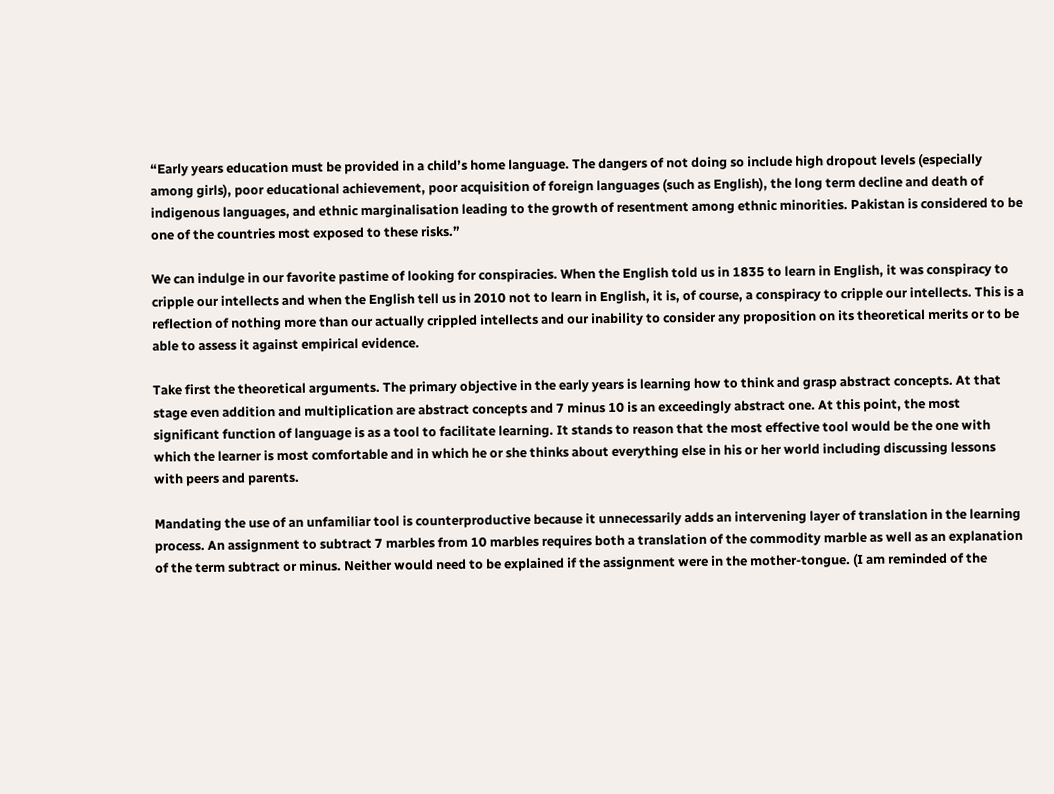“Early years education must be provided in a child’s home language. The dangers of not doing so include high dropout levels (especially among girls), poor educational achievement, poor acquisition of foreign languages (such as English), the long term decline and death of indigenous languages, and ethnic marginalisation leading to the growth of resentment among ethnic minorities. Pakistan is considered to be one of the countries most exposed to these risks.”

We can indulge in our favorite pastime of looking for conspiracies. When the English told us in 1835 to learn in English, it was conspiracy to cripple our intellects and when the English tell us in 2010 not to learn in English, it is, of course, a conspiracy to cripple our intellects. This is a reflection of nothing more than our actually crippled intellects and our inability to consider any proposition on its theoretical merits or to be able to assess it against empirical evidence.

Take first the theoretical arguments. The primary objective in the early years is learning how to think and grasp abstract concepts. At that stage even addition and multiplication are abstract concepts and 7 minus 10 is an exceedingly abstract one. At this point, the most significant function of language is as a tool to facilitate learning. It stands to reason that the most effective tool would be the one with which the learner is most comfortable and in which he or she thinks about everything else in his or her world including discussing lessons with peers and parents.

Mandating the use of an unfamiliar tool is counterproductive because it unnecessarily adds an intervening layer of translation in the learning process. An assignment to subtract 7 marbles from 10 marbles requires both a translation of the commodity marble as well as an explanation of the term subtract or minus. Neither would need to be explained if the assignment were in the mother-tongue. (I am reminded of the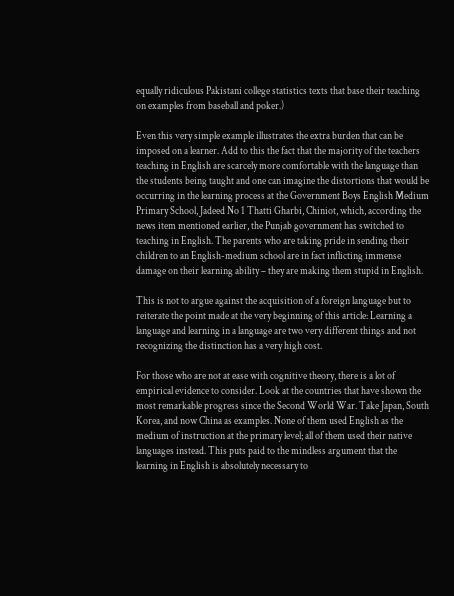equally ridiculous Pakistani college statistics texts that base their teaching on examples from baseball and poker.)

Even this very simple example illustrates the extra burden that can be imposed on a learner. Add to this the fact that the majority of the teachers teaching in English are scarcely more comfortable with the language than the students being taught and one can imagine the distortions that would be occurring in the learning process at the Government Boys English Medium Primary School, Jadeed No 1 Thatti Gharbi, Chiniot, which, according the news item mentioned earlier, the Punjab government has switched to teaching in English. The parents who are taking pride in sending their children to an English-medium school are in fact inflicting immense damage on their learning ability – they are making them stupid in English.

This is not to argue against the acquisition of a foreign language but to reiterate the point made at the very beginning of this article: Learning a language and learning in a language are two very different things and not recognizing the distinction has a very high cost.

For those who are not at ease with cognitive theory, there is a lot of empirical evidence to consider. Look at the countries that have shown the most remarkable progress since the Second World War. Take Japan, South Korea, and now China as examples. None of them used English as the medium of instruction at the primary level; all of them used their native languages instead. This puts paid to the mindless argument that the learning in English is absolutely necessary to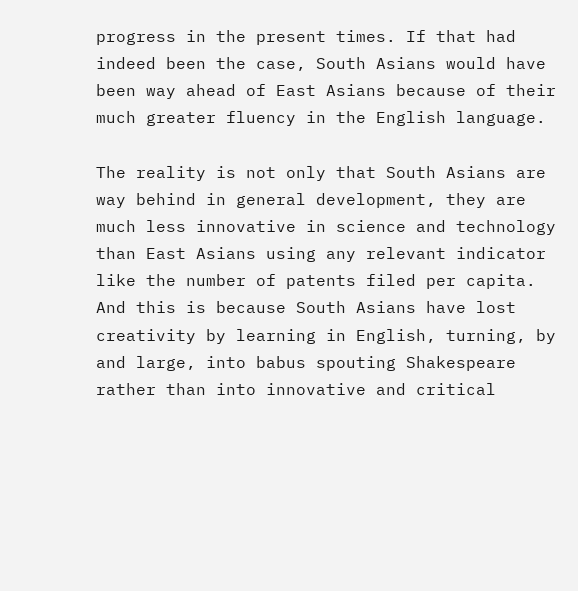progress in the present times. If that had indeed been the case, South Asians would have been way ahead of East Asians because of their much greater fluency in the English language.

The reality is not only that South Asians are way behind in general development, they are much less innovative in science and technology than East Asians using any relevant indicator like the number of patents filed per capita. And this is because South Asians have lost creativity by learning in English, turning, by and large, into babus spouting Shakespeare rather than into innovative and critical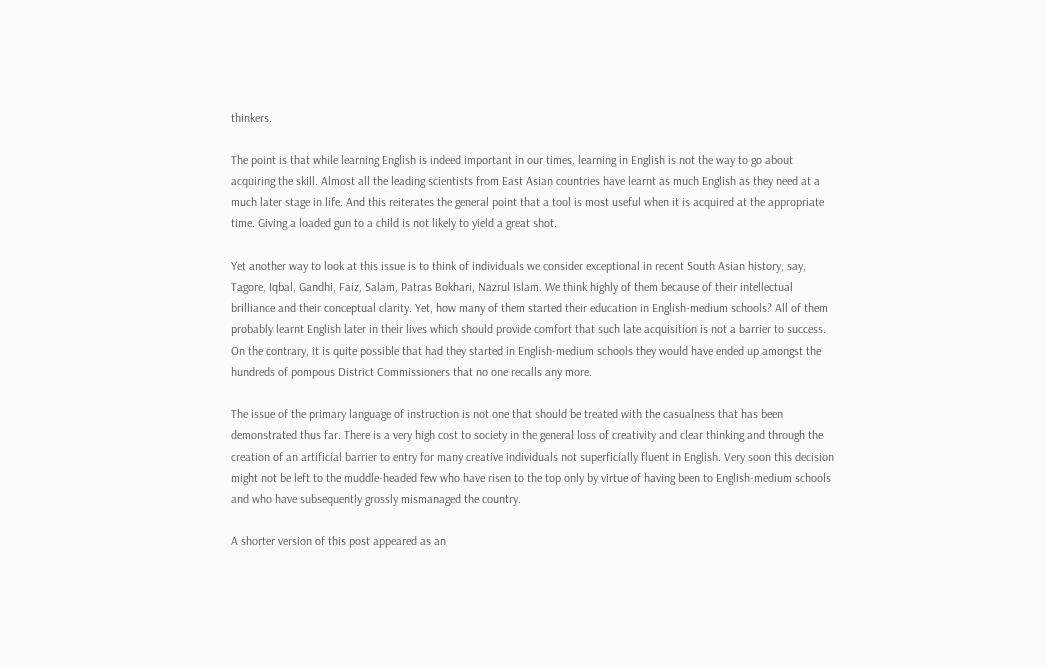thinkers.

The point is that while learning English is indeed important in our times, learning in English is not the way to go about acquiring the skill. Almost all the leading scientists from East Asian countries have learnt as much English as they need at a much later stage in life. And this reiterates the general point that a tool is most useful when it is acquired at the appropriate time. Giving a loaded gun to a child is not likely to yield a great shot.

Yet another way to look at this issue is to think of individuals we consider exceptional in recent South Asian history, say, Tagore, Iqbal, Gandhi, Faiz, Salam, Patras Bokhari, Nazrul Islam. We think highly of them because of their intellectual brilliance and their conceptual clarity. Yet, how many of them started their education in English-medium schools? All of them probably learnt English later in their lives which should provide comfort that such late acquisition is not a barrier to success. On the contrary, it is quite possible that had they started in English-medium schools they would have ended up amongst the hundreds of pompous District Commissioners that no one recalls any more.

The issue of the primary language of instruction is not one that should be treated with the casualness that has been demonstrated thus far. There is a very high cost to society in the general loss of creativity and clear thinking and through the creation of an artificial barrier to entry for many creative individuals not superficially fluent in English. Very soon this decision might not be left to the muddle-headed few who have risen to the top only by virtue of having been to English-medium schools and who have subsequently grossly mismanaged the country.

A shorter version of this post appeared as an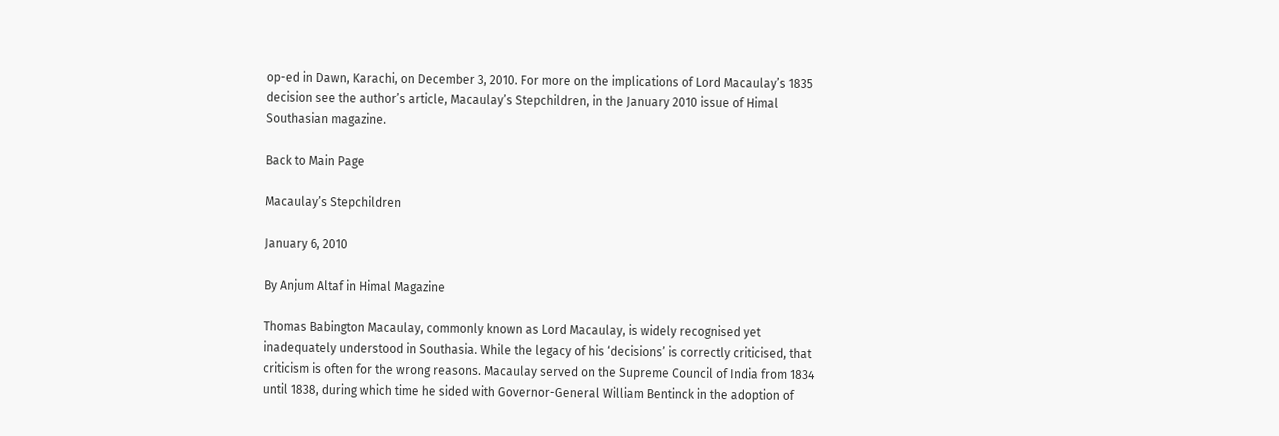op-ed in Dawn, Karachi, on December 3, 2010. For more on the implications of Lord Macaulay’s 1835 decision see the author’s article, Macaulay’s Stepchildren, in the January 2010 issue of Himal Southasian magazine.

Back to Main Page

Macaulay’s Stepchildren

January 6, 2010

By Anjum Altaf in Himal Magazine

Thomas Babington Macaulay, commonly known as Lord Macaulay, is widely recognised yet inadequately understood in Southasia. While the legacy of his ‘decisions’ is correctly criticised, that criticism is often for the wrong reasons. Macaulay served on the Supreme Council of India from 1834 until 1838, during which time he sided with Governor-General William Bentinck in the adoption of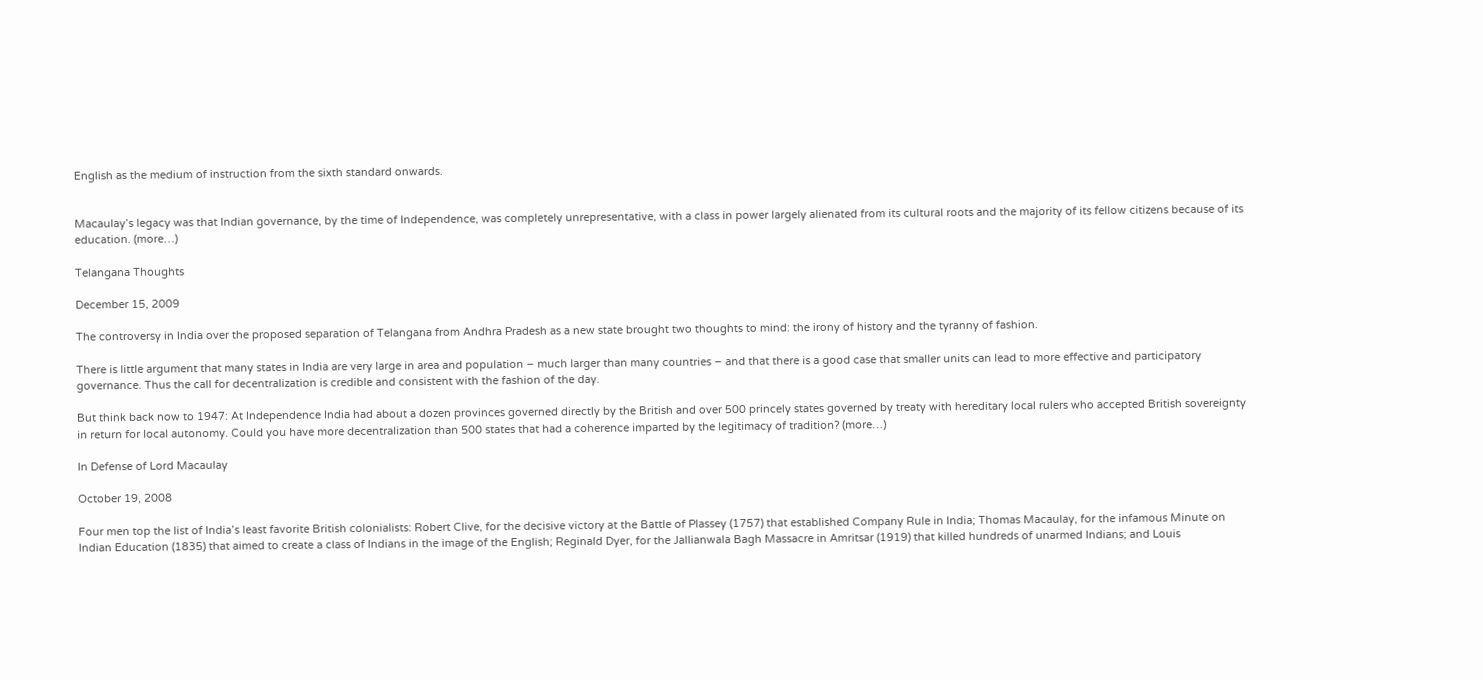English as the medium of instruction from the sixth standard onwards.


Macaulay’s legacy was that Indian governance, by the time of Independence, was completely unrepresentative, with a class in power largely alienated from its cultural roots and the majority of its fellow citizens because of its education. (more…)

Telangana Thoughts

December 15, 2009

The controversy in India over the proposed separation of Telangana from Andhra Pradesh as a new state brought two thoughts to mind: the irony of history and the tyranny of fashion.

There is little argument that many states in India are very large in area and population – much larger than many countries – and that there is a good case that smaller units can lead to more effective and participatory governance. Thus the call for decentralization is credible and consistent with the fashion of the day.

But think back now to 1947: At Independence India had about a dozen provinces governed directly by the British and over 500 princely states governed by treaty with hereditary local rulers who accepted British sovereignty in return for local autonomy. Could you have more decentralization than 500 states that had a coherence imparted by the legitimacy of tradition? (more…)

In Defense of Lord Macaulay

October 19, 2008

Four men top the list of India’s least favorite British colonialists: Robert Clive, for the decisive victory at the Battle of Plassey (1757) that established Company Rule in India; Thomas Macaulay, for the infamous Minute on Indian Education (1835) that aimed to create a class of Indians in the image of the English; Reginald Dyer, for the Jallianwala Bagh Massacre in Amritsar (1919) that killed hundreds of unarmed Indians; and Louis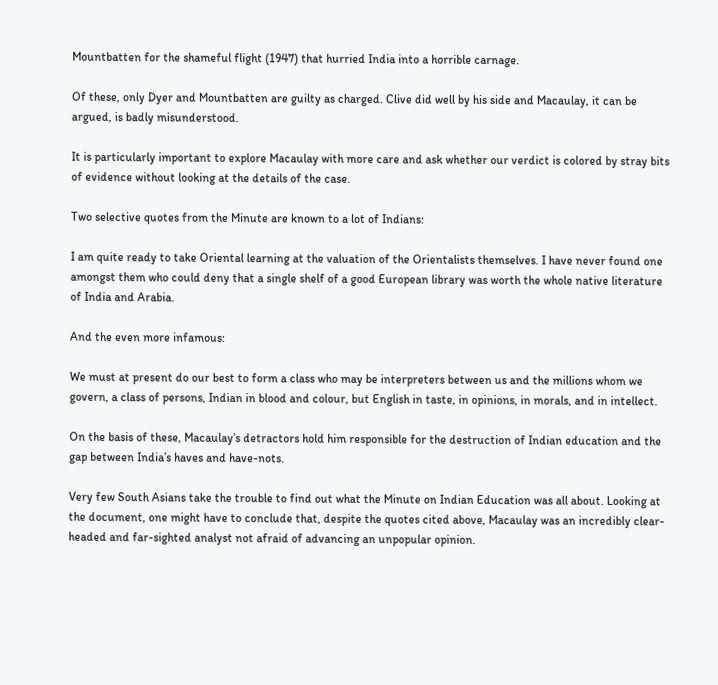Mountbatten for the shameful flight (1947) that hurried India into a horrible carnage.

Of these, only Dyer and Mountbatten are guilty as charged. Clive did well by his side and Macaulay, it can be argued, is badly misunderstood.

It is particularly important to explore Macaulay with more care and ask whether our verdict is colored by stray bits of evidence without looking at the details of the case.

Two selective quotes from the Minute are known to a lot of Indians:

I am quite ready to take Oriental learning at the valuation of the Orientalists themselves. I have never found one amongst them who could deny that a single shelf of a good European library was worth the whole native literature of India and Arabia.

And the even more infamous:

We must at present do our best to form a class who may be interpreters between us and the millions whom we govern, a class of persons, Indian in blood and colour, but English in taste, in opinions, in morals, and in intellect.

On the basis of these, Macaulay’s detractors hold him responsible for the destruction of Indian education and the gap between India’s haves and have-nots.

Very few South Asians take the trouble to find out what the Minute on Indian Education was all about. Looking at the document, one might have to conclude that, despite the quotes cited above, Macaulay was an incredibly clear-headed and far-sighted analyst not afraid of advancing an unpopular opinion.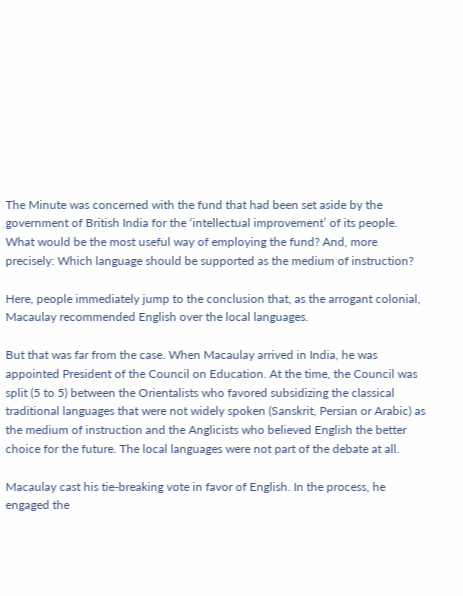The Minute was concerned with the fund that had been set aside by the government of British India for the ‘intellectual improvement’ of its people. What would be the most useful way of employing the fund? And, more precisely: Which language should be supported as the medium of instruction?

Here, people immediately jump to the conclusion that, as the arrogant colonial, Macaulay recommended English over the local languages.

But that was far from the case. When Macaulay arrived in India, he was appointed President of the Council on Education. At the time, the Council was split (5 to 5) between the Orientalists who favored subsidizing the classical traditional languages that were not widely spoken (Sanskrit, Persian or Arabic) as the medium of instruction and the Anglicists who believed English the better choice for the future. The local languages were not part of the debate at all.

Macaulay cast his tie-breaking vote in favor of English. In the process, he engaged the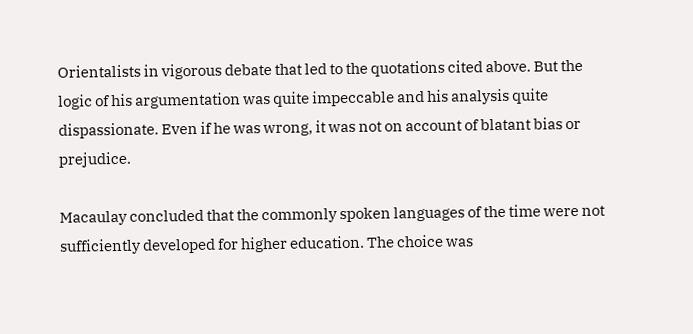Orientalists in vigorous debate that led to the quotations cited above. But the logic of his argumentation was quite impeccable and his analysis quite dispassionate. Even if he was wrong, it was not on account of blatant bias or prejudice.

Macaulay concluded that the commonly spoken languages of the time were not sufficiently developed for higher education. The choice was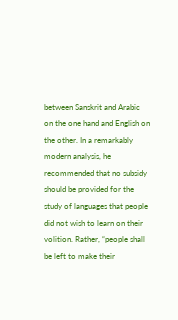between Sanskrit and Arabic on the one hand and English on the other. In a remarkably modern analysis, he recommended that no subsidy should be provided for the study of languages that people did not wish to learn on their volition. Rather, “people shall be left to make their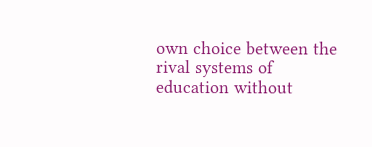own choice between the rival systems of education without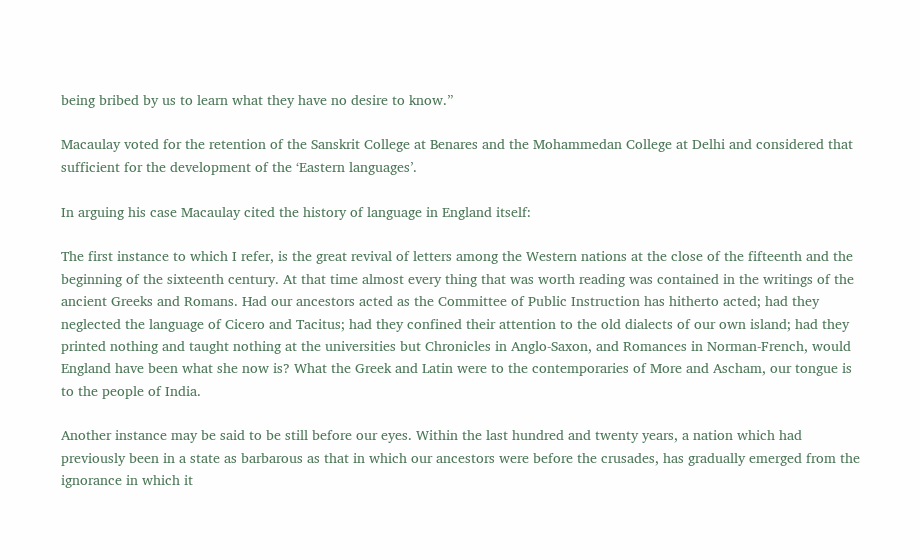being bribed by us to learn what they have no desire to know.”

Macaulay voted for the retention of the Sanskrit College at Benares and the Mohammedan College at Delhi and considered that sufficient for the development of the ‘Eastern languages’.

In arguing his case Macaulay cited the history of language in England itself:

The first instance to which I refer, is the great revival of letters among the Western nations at the close of the fifteenth and the beginning of the sixteenth century. At that time almost every thing that was worth reading was contained in the writings of the ancient Greeks and Romans. Had our ancestors acted as the Committee of Public Instruction has hitherto acted; had they neglected the language of Cicero and Tacitus; had they confined their attention to the old dialects of our own island; had they printed nothing and taught nothing at the universities but Chronicles in Anglo-Saxon, and Romances in Norman-French, would England have been what she now is? What the Greek and Latin were to the contemporaries of More and Ascham, our tongue is to the people of India.

Another instance may be said to be still before our eyes. Within the last hundred and twenty years, a nation which had previously been in a state as barbarous as that in which our ancestors were before the crusades, has gradually emerged from the ignorance in which it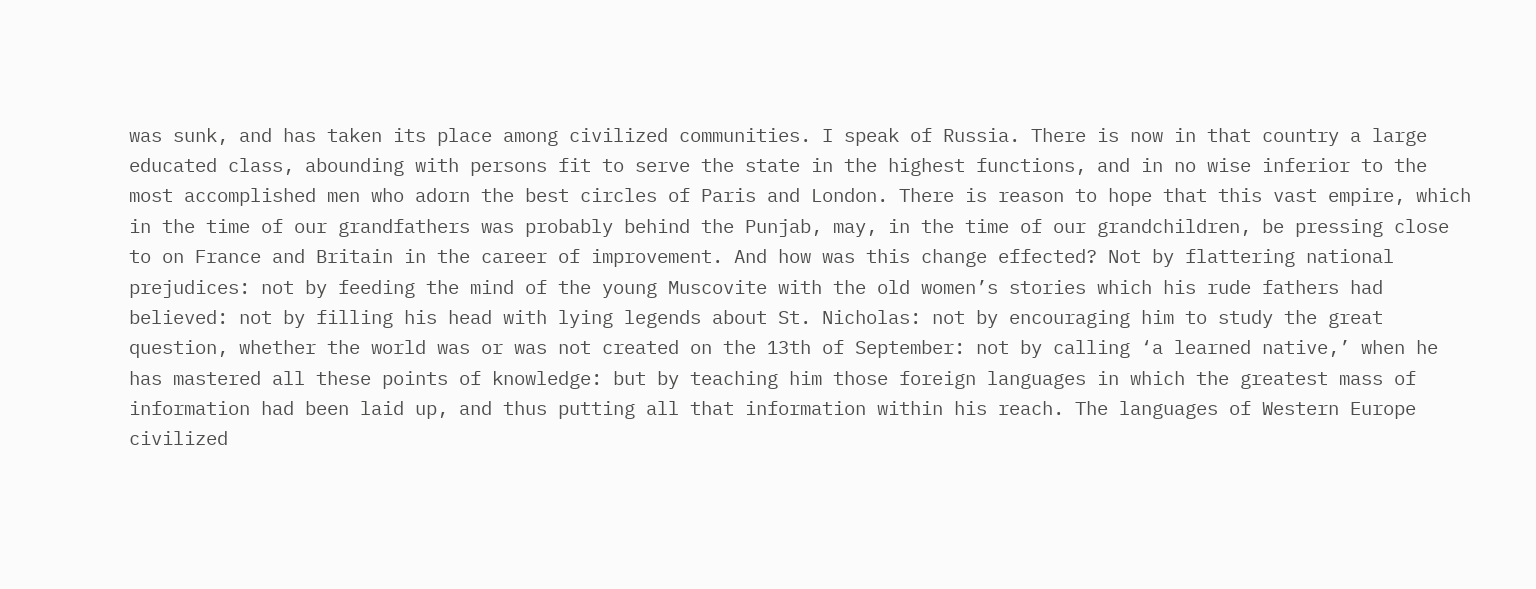was sunk, and has taken its place among civilized communities. I speak of Russia. There is now in that country a large educated class, abounding with persons fit to serve the state in the highest functions, and in no wise inferior to the most accomplished men who adorn the best circles of Paris and London. There is reason to hope that this vast empire, which in the time of our grandfathers was probably behind the Punjab, may, in the time of our grandchildren, be pressing close to on France and Britain in the career of improvement. And how was this change effected? Not by flattering national prejudices: not by feeding the mind of the young Muscovite with the old women’s stories which his rude fathers had believed: not by filling his head with lying legends about St. Nicholas: not by encouraging him to study the great question, whether the world was or was not created on the 13th of September: not by calling ‘a learned native,’ when he has mastered all these points of knowledge: but by teaching him those foreign languages in which the greatest mass of information had been laid up, and thus putting all that information within his reach. The languages of Western Europe civilized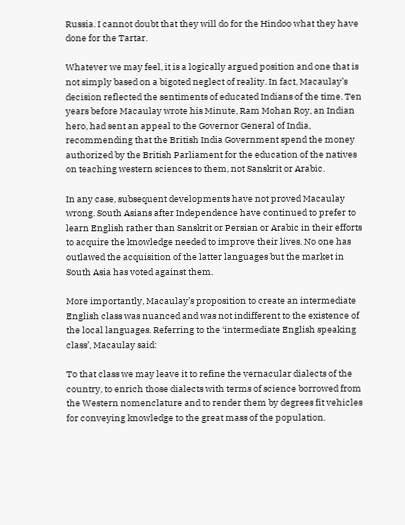Russia. I cannot doubt that they will do for the Hindoo what they have done for the Tartar.

Whatever we may feel, it is a logically argued position and one that is not simply based on a bigoted neglect of reality. In fact, Macaulay’s decision reflected the sentiments of educated Indians of the time. Ten years before Macaulay wrote his Minute, Ram Mohan Roy, an Indian hero, had sent an appeal to the Governor General of India, recommending that the British India Government spend the money authorized by the British Parliament for the education of the natives on teaching western sciences to them, not Sanskrit or Arabic.

In any case, subsequent developments have not proved Macaulay wrong. South Asians after Independence have continued to prefer to learn English rather than Sanskrit or Persian or Arabic in their efforts to acquire the knowledge needed to improve their lives. No one has outlawed the acquisition of the latter languages but the market in South Asia has voted against them.

More importantly, Macaulay’s proposition to create an intermediate English class was nuanced and was not indifferent to the existence of the local languages. Referring to the ‘intermediate English speaking class’, Macaulay said:

To that class we may leave it to refine the vernacular dialects of the country, to enrich those dialects with terms of science borrowed from the Western nomenclature and to render them by degrees fit vehicles for conveying knowledge to the great mass of the population.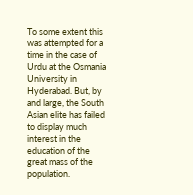To some extent this was attempted for a time in the case of Urdu at the Osmania University in Hyderabad. But, by and large, the South Asian elite has failed to display much interest in the education of the great mass of the population.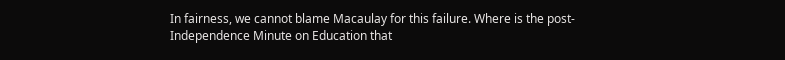In fairness, we cannot blame Macaulay for this failure. Where is the post-Independence Minute on Education that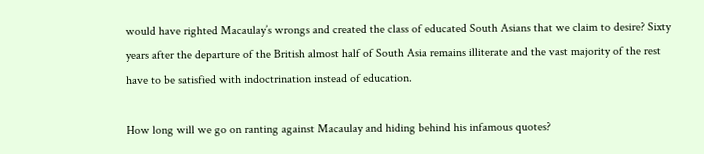would have righted Macaulay’s wrongs and created the class of educated South Asians that we claim to desire? Sixty years after the departure of the British almost half of South Asia remains illiterate and the vast majority of the rest have to be satisfied with indoctrination instead of education.

How long will we go on ranting against Macaulay and hiding behind his infamous quotes?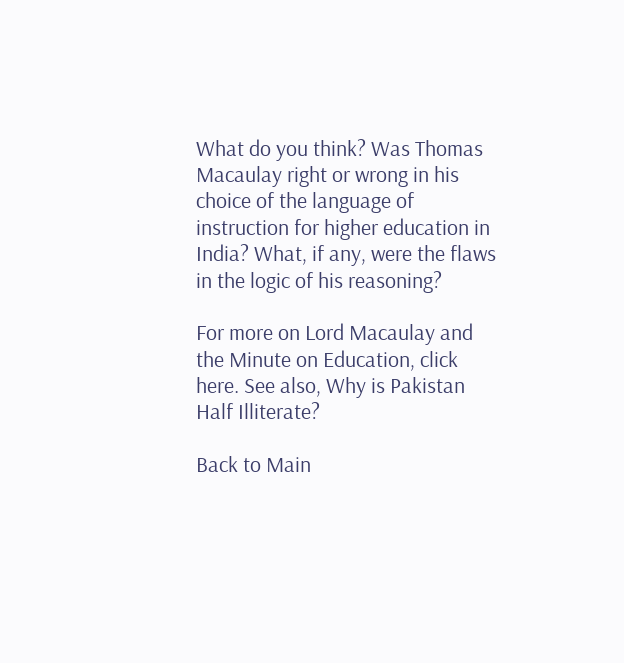What do you think? Was Thomas Macaulay right or wrong in his choice of the language of instruction for higher education in India? What, if any, were the flaws in the logic of his reasoning?

For more on Lord Macaulay and the Minute on Education, click here. See also, Why is Pakistan Half Illiterate?

Back to Main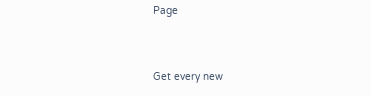Page


Get every new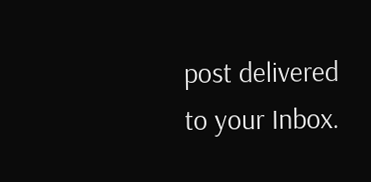post delivered to your Inbox.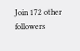Join 172 other followers